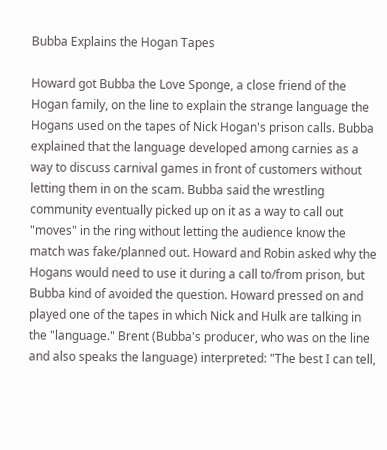Bubba Explains the Hogan Tapes

Howard got Bubba the Love Sponge, a close friend of the Hogan family, on the line to explain the strange language the Hogans used on the tapes of Nick Hogan's prison calls. Bubba explained that the language developed among carnies as a way to discuss carnival games in front of customers without letting them in on the scam. Bubba said the wrestling community eventually picked up on it as a way to call out "moves" in the ring without letting the audience know the match was fake/planned out. Howard and Robin asked why the Hogans would need to use it during a call to/from prison, but Bubba kind of avoided the question. Howard pressed on and played one of the tapes in which Nick and Hulk are talking in the "language." Brent (Bubba's producer, who was on the line and also speaks the language) interpreted: "The best I can tell,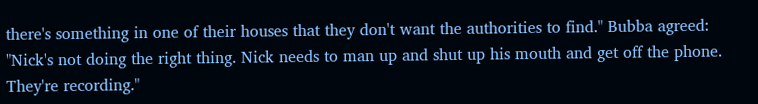there's something in one of their houses that they don't want the authorities to find." Bubba agreed: "Nick's not doing the right thing. Nick needs to man up and shut up his mouth and get off the phone. They're recording."